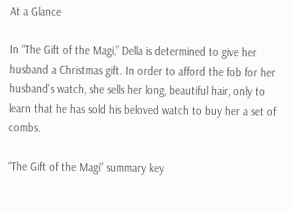At a Glance

In “The Gift of the Magi,” Della is determined to give her husband a Christmas gift. In order to afford the fob for her husband's watch, she sells her long, beautiful hair, only to learn that he has sold his beloved watch to buy her a set of combs.

“The Gift of the Magi” summary key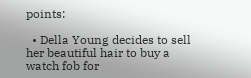points:

  • Della Young decides to sell her beautiful hair to buy a watch fob for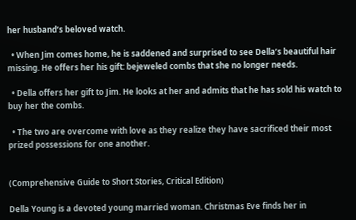her husband’s beloved watch.

  • When Jim comes home, he is saddened and surprised to see Della’s beautiful hair missing. He offers her his gift: bejeweled combs that she no longer needs.

  • Della offers her gift to Jim. He looks at her and admits that he has sold his watch to buy her the combs.

  • The two are overcome with love as they realize they have sacrificed their most prized possessions for one another.


(Comprehensive Guide to Short Stories, Critical Edition)

Della Young is a devoted young married woman. Christmas Eve finds her in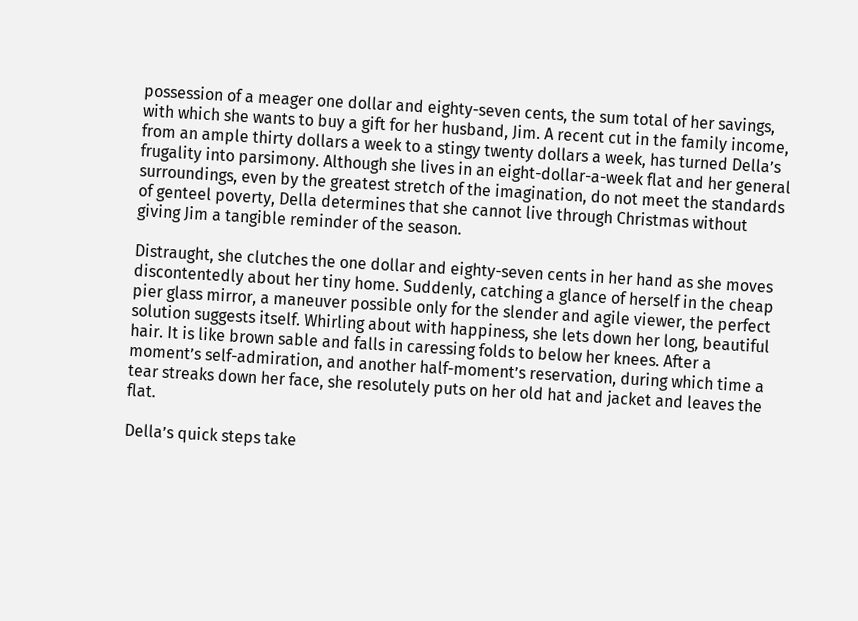possession of a meager one dollar and eighty-seven cents, the sum total of her savings, with which she wants to buy a gift for her husband, Jim. A recent cut in the family income, from an ample thirty dollars a week to a stingy twenty dollars a week, has turned Della’s frugality into parsimony. Although she lives in an eight-dollar-a-week flat and her general surroundings, even by the greatest stretch of the imagination, do not meet the standards of genteel poverty, Della determines that she cannot live through Christmas without giving Jim a tangible reminder of the season.

Distraught, she clutches the one dollar and eighty-seven cents in her hand as she moves discontentedly about her tiny home. Suddenly, catching a glance of herself in the cheap pier glass mirror, a maneuver possible only for the slender and agile viewer, the perfect solution suggests itself. Whirling about with happiness, she lets down her long, beautiful hair. It is like brown sable and falls in caressing folds to below her knees. After a moment’s self-admiration, and another half-moment’s reservation, during which time a tear streaks down her face, she resolutely puts on her old hat and jacket and leaves the flat.

Della’s quick steps take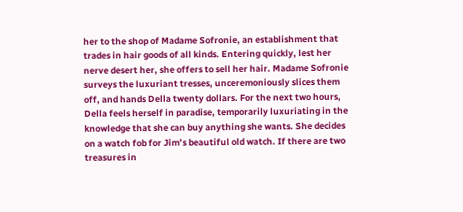her to the shop of Madame Sofronie, an establishment that trades in hair goods of all kinds. Entering quickly, lest her nerve desert her, she offers to sell her hair. Madame Sofronie surveys the luxuriant tresses, unceremoniously slices them off, and hands Della twenty dollars. For the next two hours, Della feels herself in paradise, temporarily luxuriating in the knowledge that she can buy anything she wants. She decides on a watch fob for Jim’s beautiful old watch. If there are two treasures in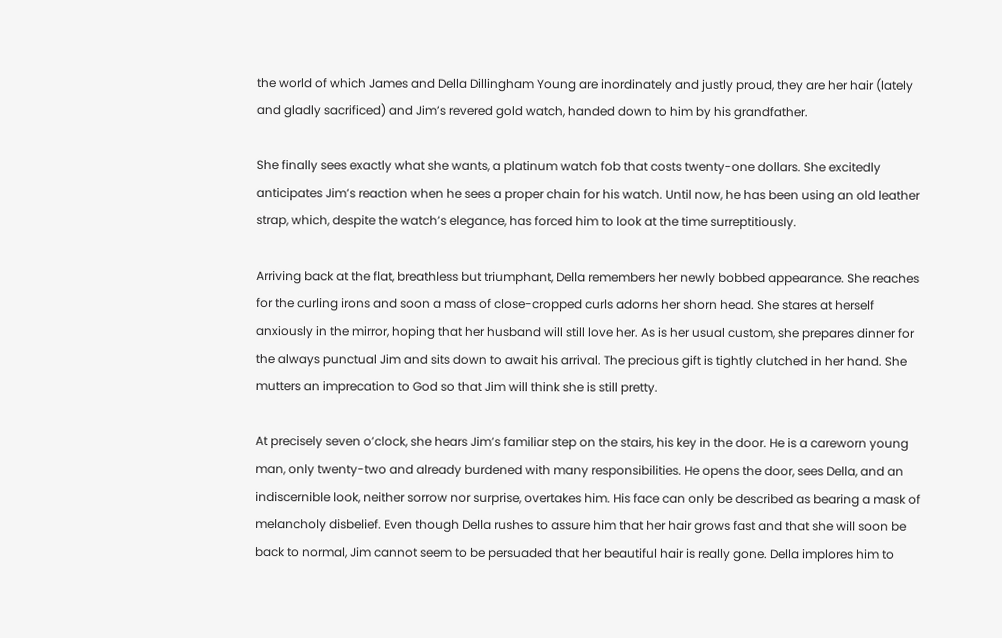the world of which James and Della Dillingham Young are inordinately and justly proud, they are her hair (lately and gladly sacrificed) and Jim’s revered gold watch, handed down to him by his grandfather.

She finally sees exactly what she wants, a platinum watch fob that costs twenty-one dollars. She excitedly anticipates Jim’s reaction when he sees a proper chain for his watch. Until now, he has been using an old leather strap, which, despite the watch’s elegance, has forced him to look at the time surreptitiously.

Arriving back at the flat, breathless but triumphant, Della remembers her newly bobbed appearance. She reaches for the curling irons and soon a mass of close-cropped curls adorns her shorn head. She stares at herself anxiously in the mirror, hoping that her husband will still love her. As is her usual custom, she prepares dinner for the always punctual Jim and sits down to await his arrival. The precious gift is tightly clutched in her hand. She mutters an imprecation to God so that Jim will think she is still pretty.

At precisely seven o’clock, she hears Jim’s familiar step on the stairs, his key in the door. He is a careworn young man, only twenty-two and already burdened with many responsibilities. He opens the door, sees Della, and an indiscernible look, neither sorrow nor surprise, overtakes him. His face can only be described as bearing a mask of melancholy disbelief. Even though Della rushes to assure him that her hair grows fast and that she will soon be back to normal, Jim cannot seem to be persuaded that her beautiful hair is really gone. Della implores him to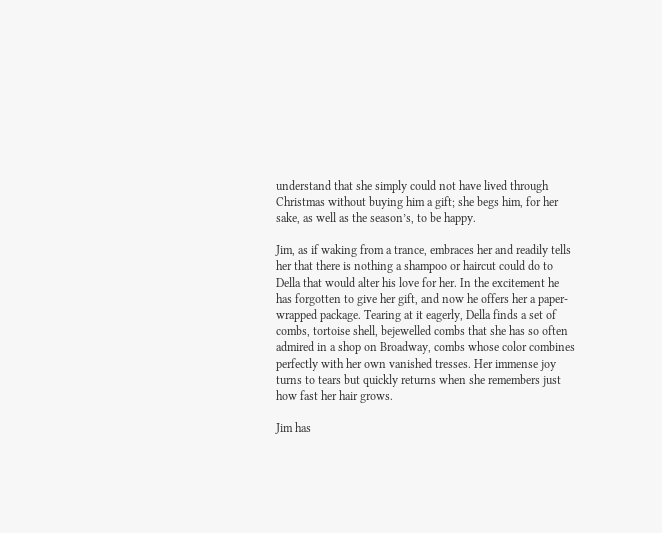understand that she simply could not have lived through Christmas without buying him a gift; she begs him, for her sake, as well as the season’s, to be happy.

Jim, as if waking from a trance, embraces her and readily tells her that there is nothing a shampoo or haircut could do to Della that would alter his love for her. In the excitement he has forgotten to give her gift, and now he offers her a paper-wrapped package. Tearing at it eagerly, Della finds a set of combs, tortoise shell, bejewelled combs that she has so often admired in a shop on Broadway, combs whose color combines perfectly with her own vanished tresses. Her immense joy turns to tears but quickly returns when she remembers just how fast her hair grows.

Jim has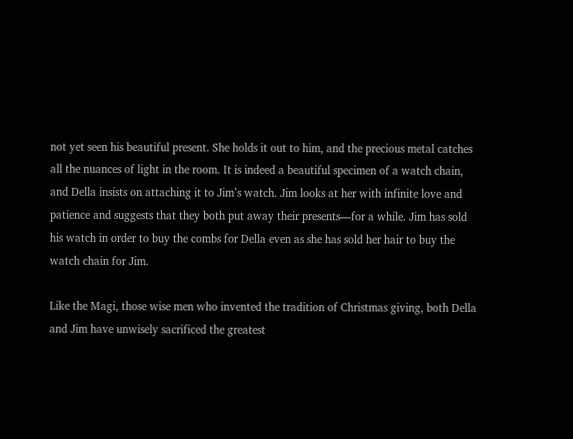not yet seen his beautiful present. She holds it out to him, and the precious metal catches all the nuances of light in the room. It is indeed a beautiful specimen of a watch chain, and Della insists on attaching it to Jim’s watch. Jim looks at her with infinite love and patience and suggests that they both put away their presents—for a while. Jim has sold his watch in order to buy the combs for Della even as she has sold her hair to buy the watch chain for Jim.

Like the Magi, those wise men who invented the tradition of Christmas giving, both Della and Jim have unwisely sacrificed the greatest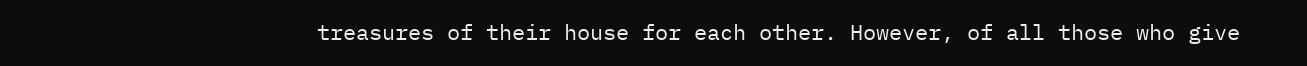treasures of their house for each other. However, of all those who give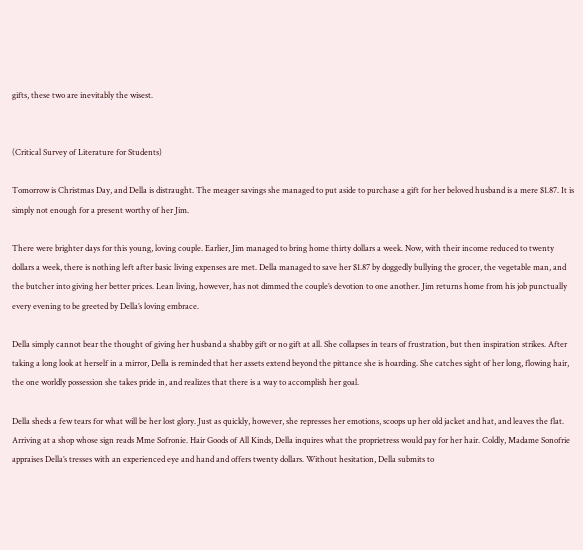gifts, these two are inevitably the wisest.


(Critical Survey of Literature for Students)

Tomorrow is Christmas Day, and Della is distraught. The meager savings she managed to put aside to purchase a gift for her beloved husband is a mere $1.87. It is simply not enough for a present worthy of her Jim.

There were brighter days for this young, loving couple. Earlier, Jim managed to bring home thirty dollars a week. Now, with their income reduced to twenty dollars a week, there is nothing left after basic living expenses are met. Della managed to save her $1.87 by doggedly bullying the grocer, the vegetable man, and the butcher into giving her better prices. Lean living, however, has not dimmed the couple’s devotion to one another. Jim returns home from his job punctually every evening to be greeted by Della’s loving embrace.

Della simply cannot bear the thought of giving her husband a shabby gift or no gift at all. She collapses in tears of frustration, but then inspiration strikes. After taking a long look at herself in a mirror, Della is reminded that her assets extend beyond the pittance she is hoarding. She catches sight of her long, flowing hair, the one worldly possession she takes pride in, and realizes that there is a way to accomplish her goal.

Della sheds a few tears for what will be her lost glory. Just as quickly, however, she represses her emotions, scoops up her old jacket and hat, and leaves the flat. Arriving at a shop whose sign reads Mme Sofronie. Hair Goods of All Kinds, Della inquires what the proprietress would pay for her hair. Coldly, Madame Sonofrie appraises Della’s tresses with an experienced eye and hand and offers twenty dollars. Without hesitation, Della submits to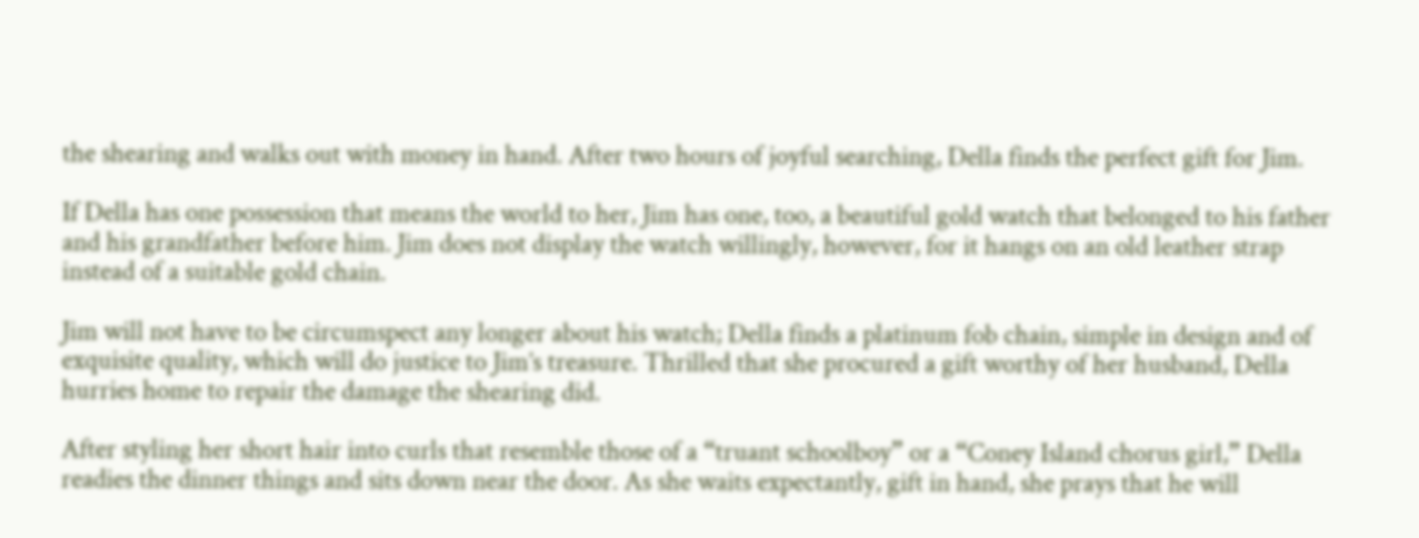the shearing and walks out with money in hand. After two hours of joyful searching, Della finds the perfect gift for Jim.

If Della has one possession that means the world to her, Jim has one, too, a beautiful gold watch that belonged to his father and his grandfather before him. Jim does not display the watch willingly, however, for it hangs on an old leather strap instead of a suitable gold chain.

Jim will not have to be circumspect any longer about his watch; Della finds a platinum fob chain, simple in design and of exquisite quality, which will do justice to Jim’s treasure. Thrilled that she procured a gift worthy of her husband, Della hurries home to repair the damage the shearing did.

After styling her short hair into curls that resemble those of a “truant schoolboy” or a “Coney Island chorus girl,” Della readies the dinner things and sits down near the door. As she waits expectantly, gift in hand, she prays that he will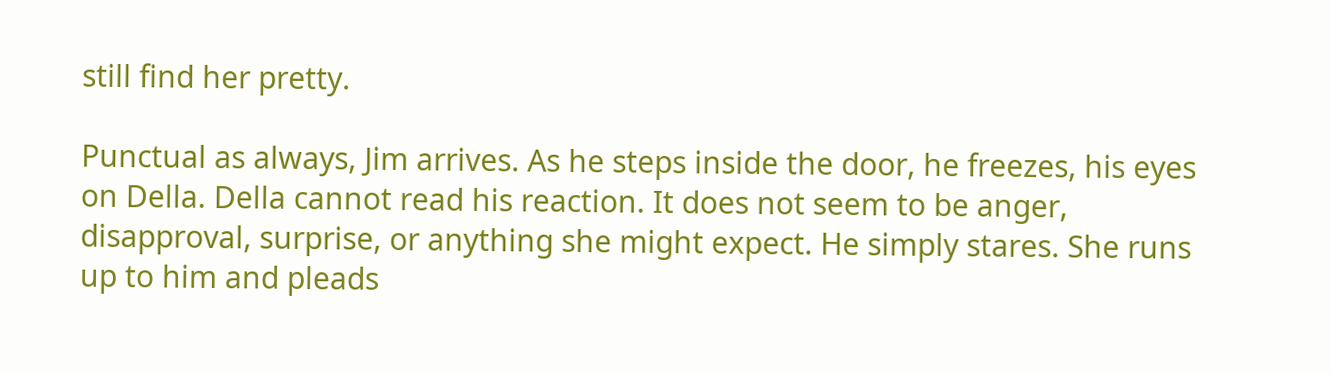still find her pretty.

Punctual as always, Jim arrives. As he steps inside the door, he freezes, his eyes on Della. Della cannot read his reaction. It does not seem to be anger, disapproval, surprise, or anything she might expect. He simply stares. She runs up to him and pleads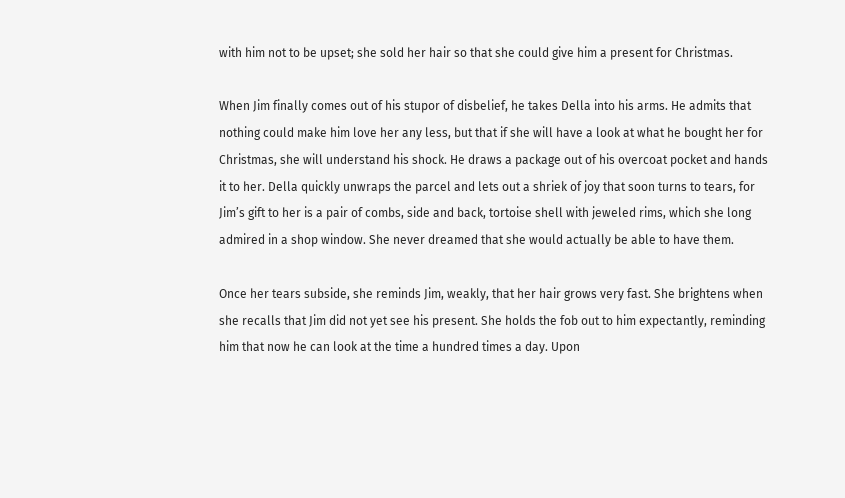with him not to be upset; she sold her hair so that she could give him a present for Christmas.

When Jim finally comes out of his stupor of disbelief, he takes Della into his arms. He admits that nothing could make him love her any less, but that if she will have a look at what he bought her for Christmas, she will understand his shock. He draws a package out of his overcoat pocket and hands it to her. Della quickly unwraps the parcel and lets out a shriek of joy that soon turns to tears, for Jim’s gift to her is a pair of combs, side and back, tortoise shell with jeweled rims, which she long admired in a shop window. She never dreamed that she would actually be able to have them.

Once her tears subside, she reminds Jim, weakly, that her hair grows very fast. She brightens when she recalls that Jim did not yet see his present. She holds the fob out to him expectantly, reminding him that now he can look at the time a hundred times a day. Upon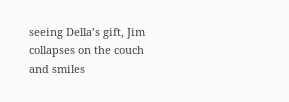seeing Della’s gift, Jim collapses on the couch and smiles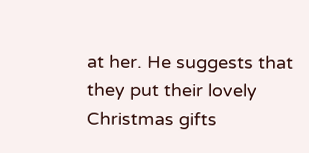at her. He suggests that they put their lovely Christmas gifts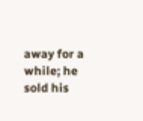away for a while; he sold his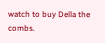watch to buy Della the combs.